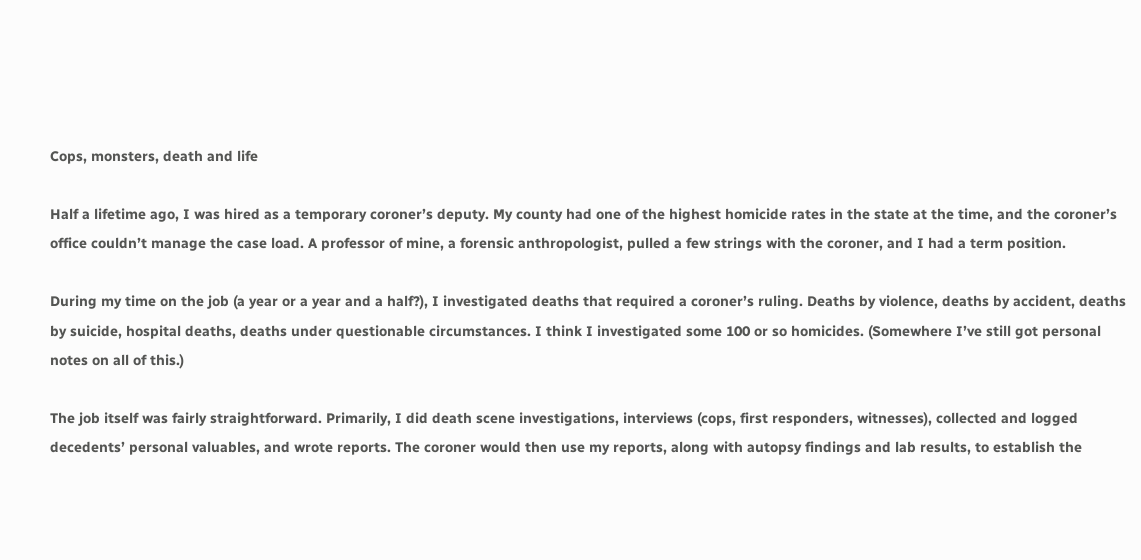Cops, monsters, death and life

Half a lifetime ago, I was hired as a temporary coroner’s deputy. My county had one of the highest homicide rates in the state at the time, and the coroner’s office couldn’t manage the case load. A professor of mine, a forensic anthropologist, pulled a few strings with the coroner, and I had a term position.

During my time on the job (a year or a year and a half?), I investigated deaths that required a coroner’s ruling. Deaths by violence, deaths by accident, deaths by suicide, hospital deaths, deaths under questionable circumstances. I think I investigated some 100 or so homicides. (Somewhere I’ve still got personal notes on all of this.)

The job itself was fairly straightforward. Primarily, I did death scene investigations, interviews (cops, first responders, witnesses), collected and logged decedents’ personal valuables, and wrote reports. The coroner would then use my reports, along with autopsy findings and lab results, to establish the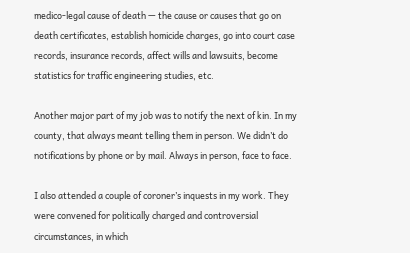medico-legal cause of death — the cause or causes that go on death certificates, establish homicide charges, go into court case records, insurance records, affect wills and lawsuits, become statistics for traffic engineering studies, etc.

Another major part of my job was to notify the next of kin. In my county, that always meant telling them in person. We didn’t do notifications by phone or by mail. Always in person, face to face.

I also attended a couple of coroner’s inquests in my work. They were convened for politically charged and controversial circumstances, in which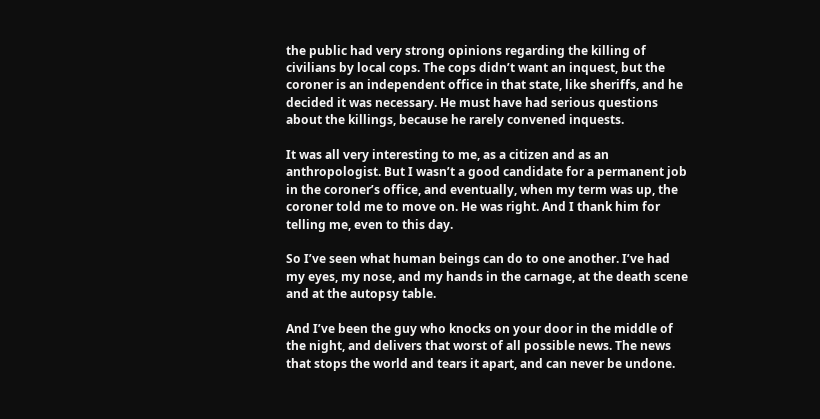the public had very strong opinions regarding the killing of civilians by local cops. The cops didn’t want an inquest, but the coroner is an independent office in that state, like sheriffs, and he decided it was necessary. He must have had serious questions about the killings, because he rarely convened inquests.

It was all very interesting to me, as a citizen and as an anthropologist. But I wasn’t a good candidate for a permanent job in the coroner’s office, and eventually, when my term was up, the coroner told me to move on. He was right. And I thank him for telling me, even to this day.

So I’ve seen what human beings can do to one another. I’ve had my eyes, my nose, and my hands in the carnage, at the death scene and at the autopsy table.

And I’ve been the guy who knocks on your door in the middle of the night, and delivers that worst of all possible news. The news that stops the world and tears it apart, and can never be undone.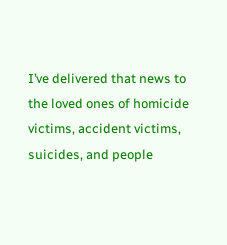I’ve delivered that news to the loved ones of homicide victims, accident victims, suicides, and people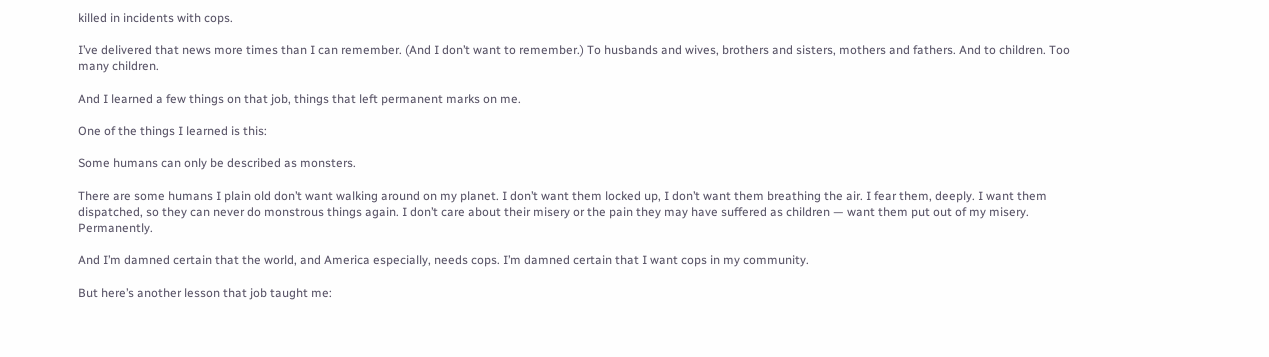killed in incidents with cops.

I’ve delivered that news more times than I can remember. (And I don’t want to remember.) To husbands and wives, brothers and sisters, mothers and fathers. And to children. Too many children.

And I learned a few things on that job, things that left permanent marks on me.

One of the things I learned is this:

Some humans can only be described as monsters.

There are some humans I plain old don’t want walking around on my planet. I don’t want them locked up, I don’t want them breathing the air. I fear them, deeply. I want them dispatched, so they can never do monstrous things again. I don’t care about their misery or the pain they may have suffered as children — want them put out of my misery. Permanently.

And I’m damned certain that the world, and America especially, needs cops. I’m damned certain that I want cops in my community.

But here’s another lesson that job taught me: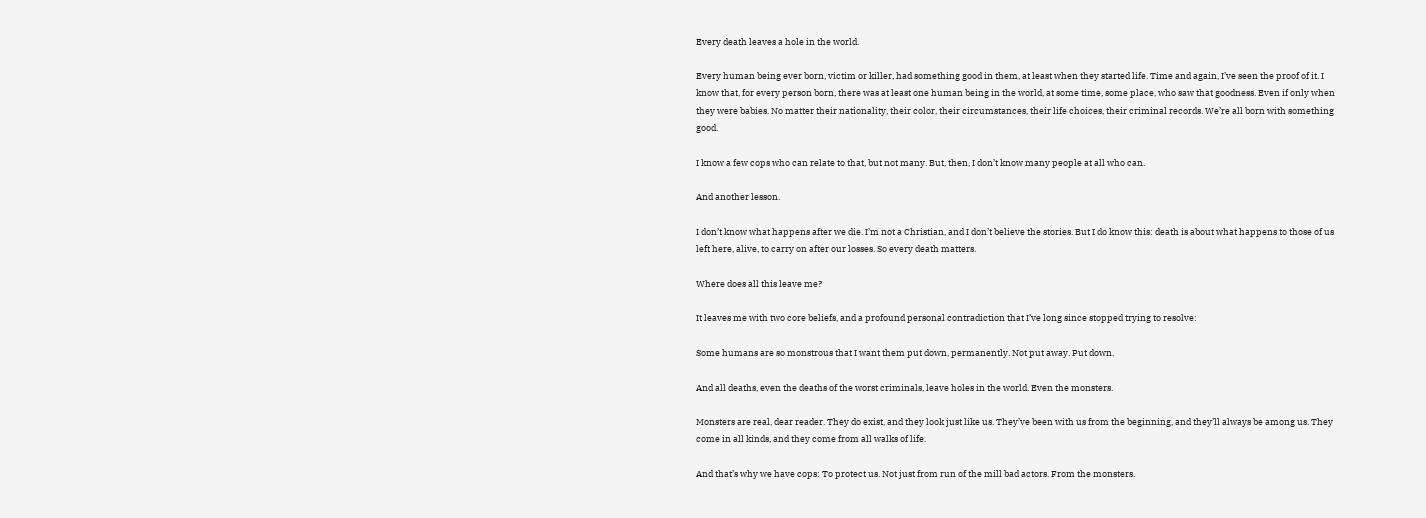Every death leaves a hole in the world.

Every human being ever born, victim or killer, had something good in them, at least when they started life. Time and again, I’ve seen the proof of it. I know that, for every person born, there was at least one human being in the world, at some time, some place, who saw that goodness. Even if only when they were babies. No matter their nationality, their color, their circumstances, their life choices, their criminal records. We’re all born with something good.

I know a few cops who can relate to that, but not many. But, then, I don’t know many people at all who can.

And another lesson.

I don’t know what happens after we die. I’m not a Christian, and I don’t believe the stories. But I do know this: death is about what happens to those of us left here, alive, to carry on after our losses. So every death matters.

Where does all this leave me?

It leaves me with two core beliefs, and a profound personal contradiction that I’ve long since stopped trying to resolve:

Some humans are so monstrous that I want them put down, permanently. Not put away. Put down.

And all deaths, even the deaths of the worst criminals, leave holes in the world. Even the monsters.

Monsters are real, dear reader. They do exist, and they look just like us. They’ve been with us from the beginning, and they’ll always be among us. They come in all kinds, and they come from all walks of life.

And that’s why we have cops: To protect us. Not just from run of the mill bad actors. From the monsters.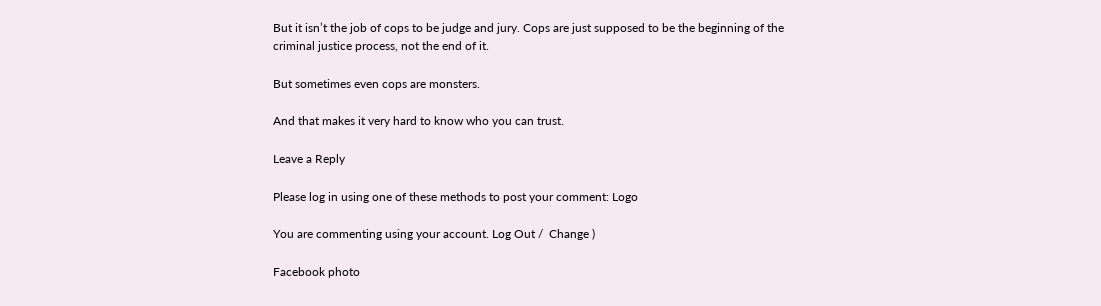But it isn’t the job of cops to be judge and jury. Cops are just supposed to be the beginning of the criminal justice process, not the end of it.

But sometimes even cops are monsters.

And that makes it very hard to know who you can trust.

Leave a Reply

Please log in using one of these methods to post your comment: Logo

You are commenting using your account. Log Out /  Change )

Facebook photo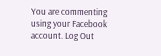You are commenting using your Facebook account. Log Out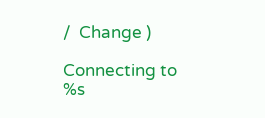/  Change )

Connecting to %s